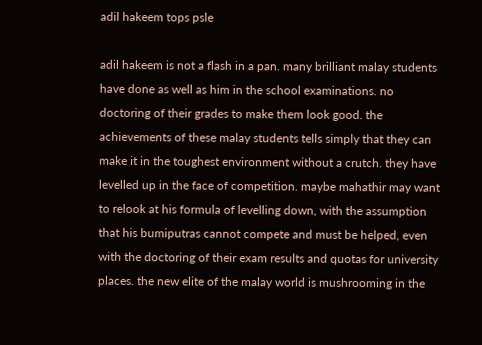adil hakeem tops psle

adil hakeem is not a flash in a pan. many brilliant malay students have done as well as him in the school examinations. no doctoring of their grades to make them look good. the achievements of these malay students tells simply that they can make it in the toughest environment without a crutch. they have levelled up in the face of competition. maybe mahathir may want to relook at his formula of levelling down, with the assumption that his bumiputras cannot compete and must be helped, even with the doctoring of their exam results and quotas for university places. the new elite of the malay world is mushrooming in the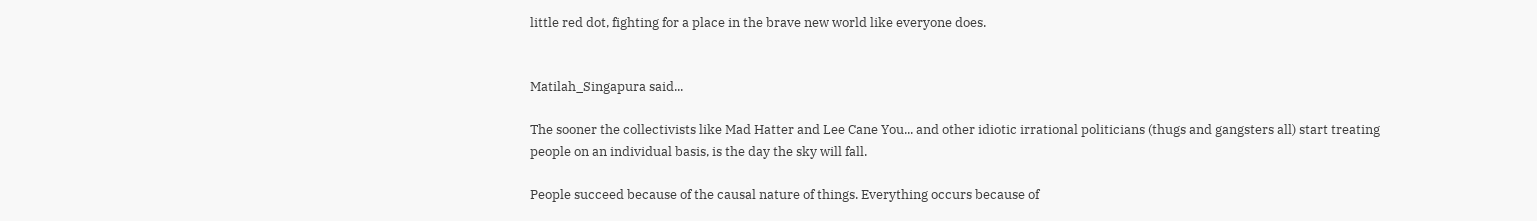little red dot, fighting for a place in the brave new world like everyone does.


Matilah_Singapura said...

The sooner the collectivists like Mad Hatter and Lee Cane You... and other idiotic irrational politicians (thugs and gangsters all) start treating people on an individual basis, is the day the sky will fall.

People succeed because of the causal nature of things. Everything occurs because of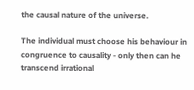the causal nature of the universe.

The individual must choose his behaviour in congruence to causality - only then can he transcend irrational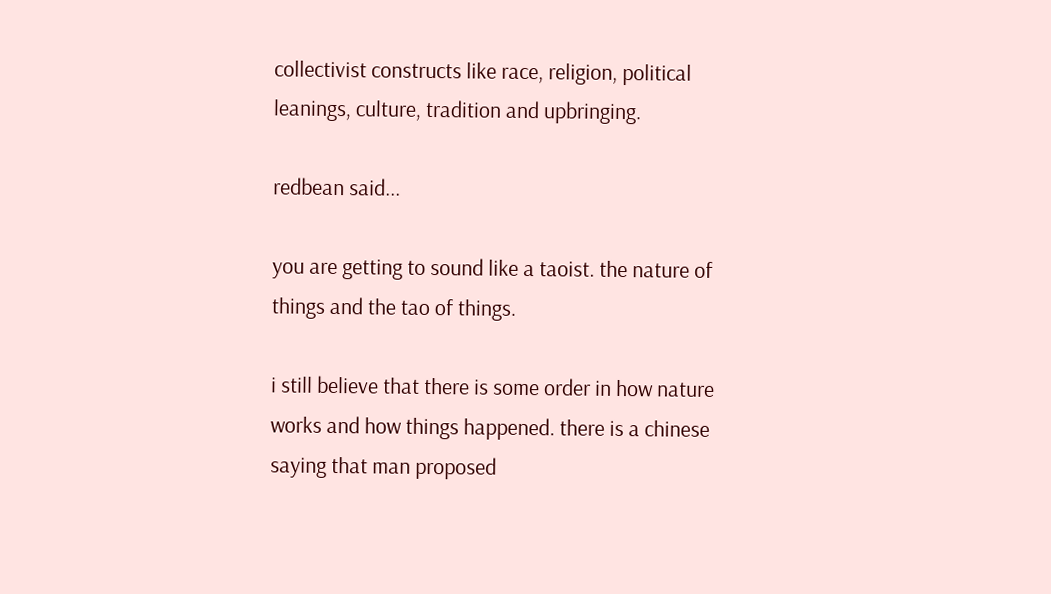collectivist constructs like race, religion, political leanings, culture, tradition and upbringing.

redbean said...

you are getting to sound like a taoist. the nature of things and the tao of things.

i still believe that there is some order in how nature works and how things happened. there is a chinese saying that man proposed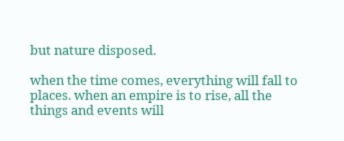but nature disposed.

when the time comes, everything will fall to places. when an empire is to rise, all the things and events will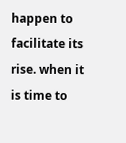happen to facilitate its rise. when it is time to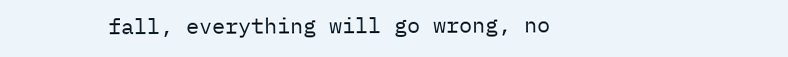fall, everything will go wrong, no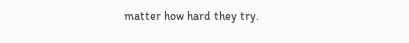matter how hard they try.